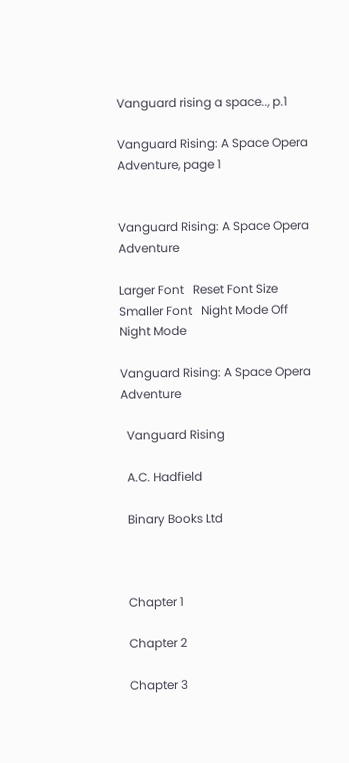Vanguard rising a space.., p.1

Vanguard Rising: A Space Opera Adventure, page 1


Vanguard Rising: A Space Opera Adventure

Larger Font   Reset Font Size   Smaller Font   Night Mode Off   Night Mode

Vanguard Rising: A Space Opera Adventure

  Vanguard Rising

  A.C. Hadfield

  Binary Books Ltd



  Chapter 1

  Chapter 2

  Chapter 3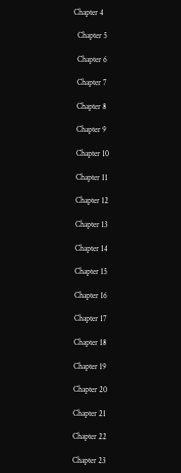Chapter 4

  Chapter 5

  Chapter 6

  Chapter 7

  Chapter 8

  Chapter 9

  Chapter 10

  Chapter 11

  Chapter 12

  Chapter 13

  Chapter 14

  Chapter 15

  Chapter 16

  Chapter 17

  Chapter 18

  Chapter 19

  Chapter 20

  Chapter 21

  Chapter 22

  Chapter 23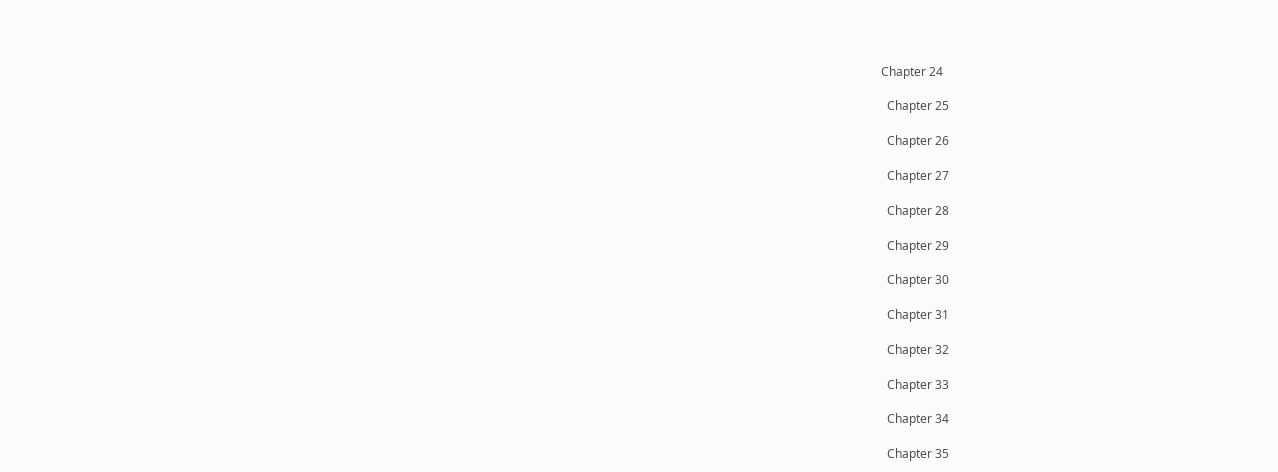Chapter 24

  Chapter 25

  Chapter 26

  Chapter 27

  Chapter 28

  Chapter 29

  Chapter 30

  Chapter 31

  Chapter 32

  Chapter 33

  Chapter 34

  Chapter 35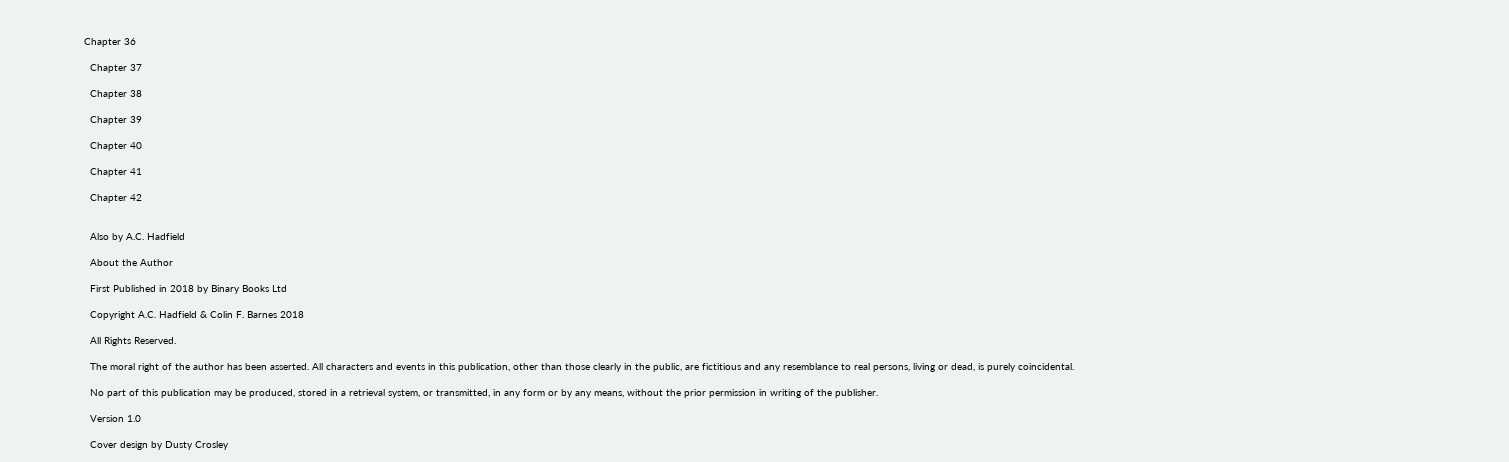Chapter 36

  Chapter 37

  Chapter 38

  Chapter 39

  Chapter 40

  Chapter 41

  Chapter 42


  Also by A.C. Hadfield

  About the Author

  First Published in 2018 by Binary Books Ltd

  Copyright A.C. Hadfield & Colin F. Barnes 2018

  All Rights Reserved.

  The moral right of the author has been asserted. All characters and events in this publication, other than those clearly in the public, are fictitious and any resemblance to real persons, living or dead, is purely coincidental.

  No part of this publication may be produced, stored in a retrieval system, or transmitted, in any form or by any means, without the prior permission in writing of the publisher.

  Version 1.0

  Cover design by Dusty Crosley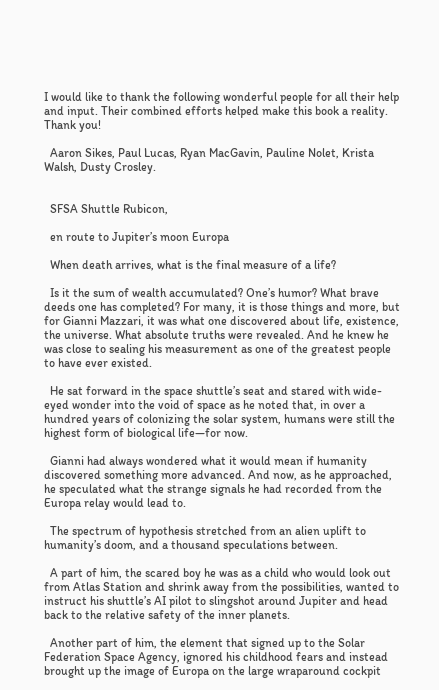I would like to thank the following wonderful people for all their help and input. Their combined efforts helped make this book a reality. Thank you!

  Aaron Sikes, Paul Lucas, Ryan MacGavin, Pauline Nolet, Krista Walsh, Dusty Crosley.


  SFSA Shuttle Rubicon,

  en route to Jupiter’s moon Europa

  When death arrives, what is the final measure of a life?

  Is it the sum of wealth accumulated? One’s humor? What brave deeds one has completed? For many, it is those things and more, but for Gianni Mazzari, it was what one discovered about life, existence, the universe. What absolute truths were revealed. And he knew he was close to sealing his measurement as one of the greatest people to have ever existed.

  He sat forward in the space shuttle’s seat and stared with wide-eyed wonder into the void of space as he noted that, in over a hundred years of colonizing the solar system, humans were still the highest form of biological life—for now.

  Gianni had always wondered what it would mean if humanity discovered something more advanced. And now, as he approached, he speculated what the strange signals he had recorded from the Europa relay would lead to.

  The spectrum of hypothesis stretched from an alien uplift to humanity’s doom, and a thousand speculations between.

  A part of him, the scared boy he was as a child who would look out from Atlas Station and shrink away from the possibilities, wanted to instruct his shuttle’s AI pilot to slingshot around Jupiter and head back to the relative safety of the inner planets.

  Another part of him, the element that signed up to the Solar Federation Space Agency, ignored his childhood fears and instead brought up the image of Europa on the large wraparound cockpit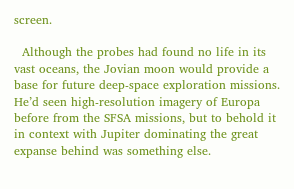screen.

  Although the probes had found no life in its vast oceans, the Jovian moon would provide a base for future deep-space exploration missions. He’d seen high-resolution imagery of Europa before from the SFSA missions, but to behold it in context with Jupiter dominating the great expanse behind was something else.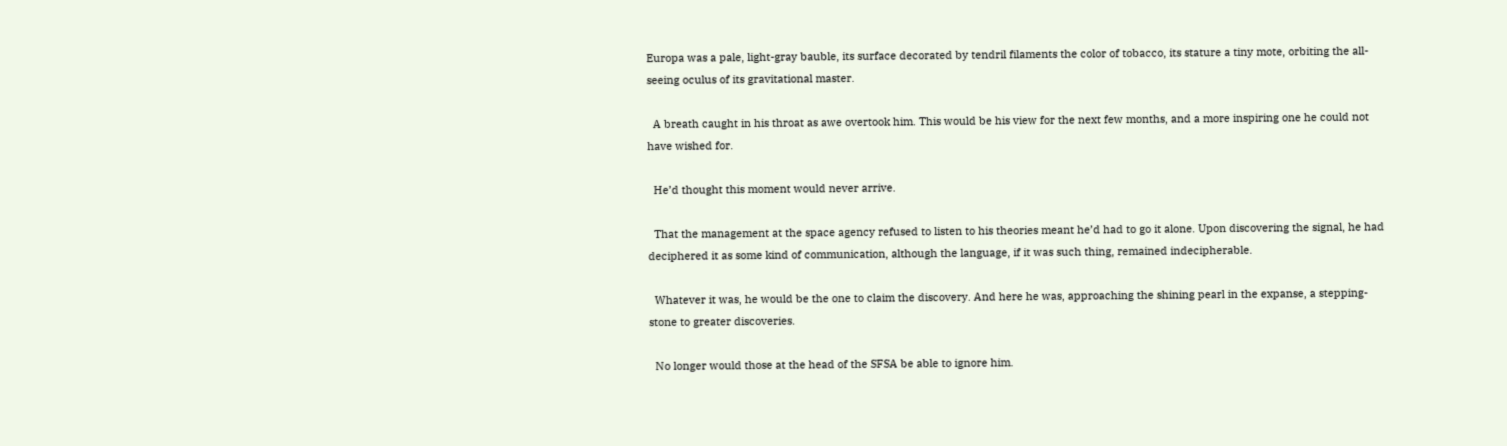Europa was a pale, light-gray bauble, its surface decorated by tendril filaments the color of tobacco, its stature a tiny mote, orbiting the all-seeing oculus of its gravitational master.

  A breath caught in his throat as awe overtook him. This would be his view for the next few months, and a more inspiring one he could not have wished for.

  He’d thought this moment would never arrive.

  That the management at the space agency refused to listen to his theories meant he’d had to go it alone. Upon discovering the signal, he had deciphered it as some kind of communication, although the language, if it was such thing, remained indecipherable.

  Whatever it was, he would be the one to claim the discovery. And here he was, approaching the shining pearl in the expanse, a stepping-stone to greater discoveries.

  No longer would those at the head of the SFSA be able to ignore him.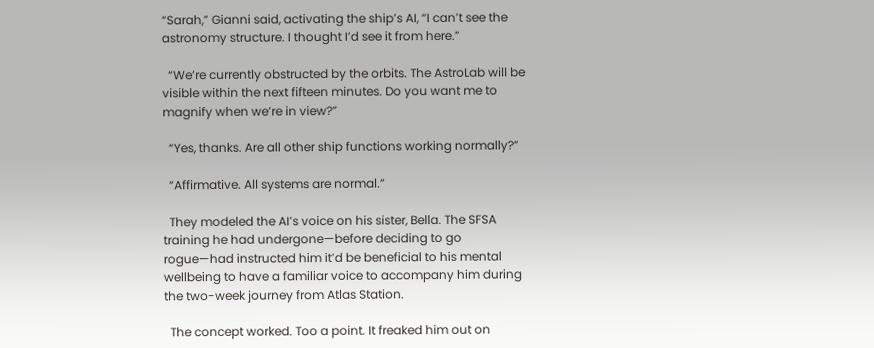“Sarah,” Gianni said, activating the ship’s AI, “I can’t see the astronomy structure. I thought I’d see it from here.”

  “We’re currently obstructed by the orbits. The AstroLab will be visible within the next fifteen minutes. Do you want me to magnify when we’re in view?”

  “Yes, thanks. Are all other ship functions working normally?”

  “Affirmative. All systems are normal.”

  They modeled the AI’s voice on his sister, Bella. The SFSA training he had undergone—before deciding to go rogue—had instructed him it’d be beneficial to his mental wellbeing to have a familiar voice to accompany him during the two-week journey from Atlas Station.

  The concept worked. Too a point. It freaked him out on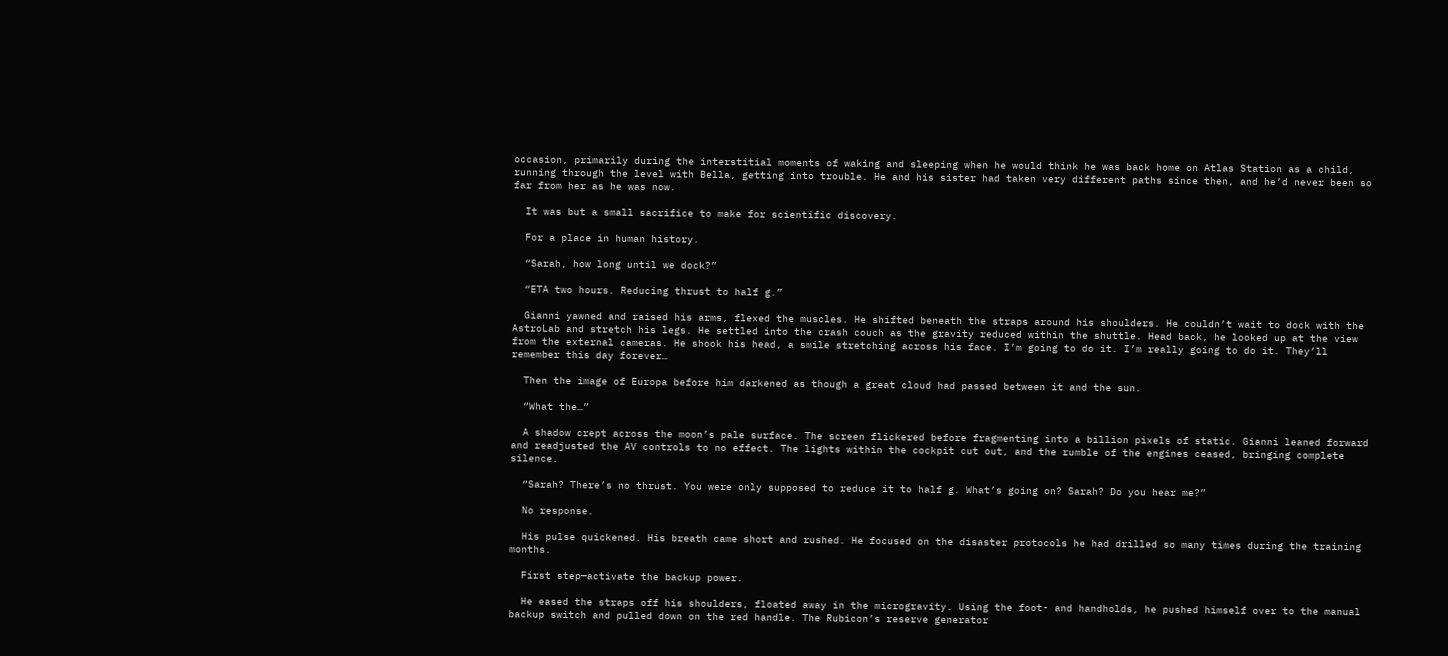occasion, primarily during the interstitial moments of waking and sleeping when he would think he was back home on Atlas Station as a child, running through the level with Bella, getting into trouble. He and his sister had taken very different paths since then, and he’d never been so far from her as he was now.

  It was but a small sacrifice to make for scientific discovery.

  For a place in human history.

  “Sarah, how long until we dock?”

  “ETA two hours. Reducing thrust to half g.”

  Gianni yawned and raised his arms, flexed the muscles. He shifted beneath the straps around his shoulders. He couldn’t wait to dock with the AstroLab and stretch his legs. He settled into the crash couch as the gravity reduced within the shuttle. Head back, he looked up at the view from the external cameras. He shook his head, a smile stretching across his face. I’m going to do it. I’m really going to do it. They’ll remember this day forever…

  Then the image of Europa before him darkened as though a great cloud had passed between it and the sun.

  “What the…”

  A shadow crept across the moon’s pale surface. The screen flickered before fragmenting into a billion pixels of static. Gianni leaned forward and readjusted the AV controls to no effect. The lights within the cockpit cut out, and the rumble of the engines ceased, bringing complete silence.

  “Sarah? There’s no thrust. You were only supposed to reduce it to half g. What’s going on? Sarah? Do you hear me?”

  No response.

  His pulse quickened. His breath came short and rushed. He focused on the disaster protocols he had drilled so many times during the training months.

  First step—activate the backup power.

  He eased the straps off his shoulders, floated away in the microgravity. Using the foot- and handholds, he pushed himself over to the manual backup switch and pulled down on the red handle. The Rubicon’s reserve generator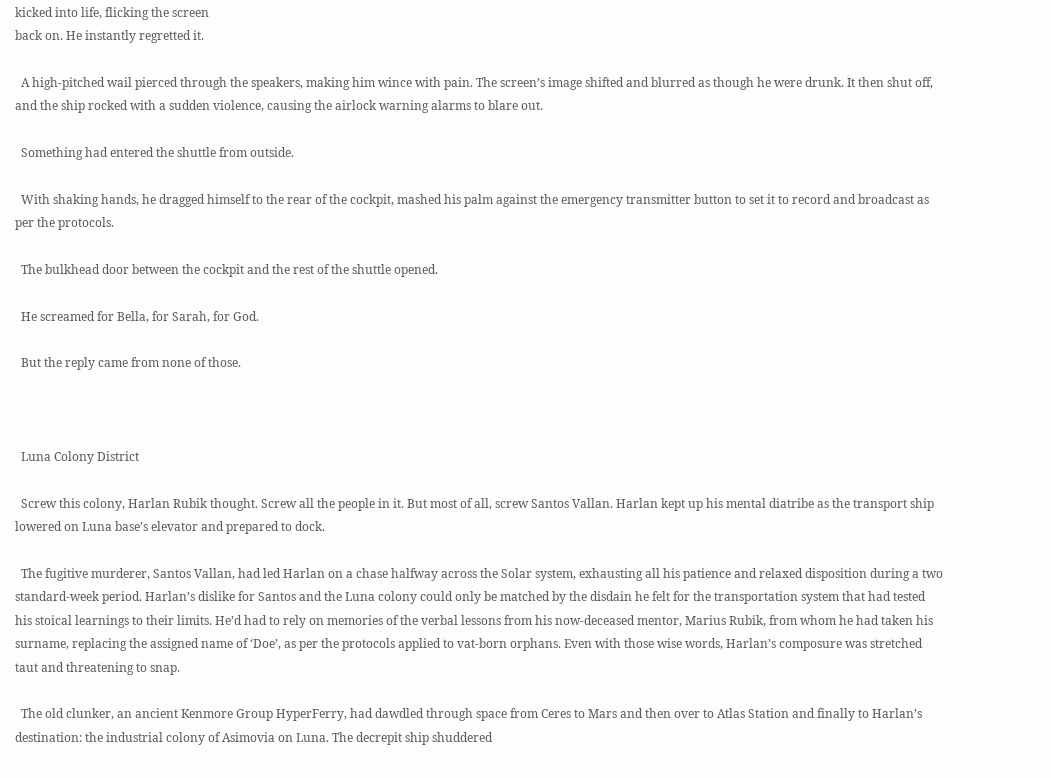kicked into life, flicking the screen
back on. He instantly regretted it.

  A high-pitched wail pierced through the speakers, making him wince with pain. The screen’s image shifted and blurred as though he were drunk. It then shut off, and the ship rocked with a sudden violence, causing the airlock warning alarms to blare out.

  Something had entered the shuttle from outside.

  With shaking hands, he dragged himself to the rear of the cockpit, mashed his palm against the emergency transmitter button to set it to record and broadcast as per the protocols.

  The bulkhead door between the cockpit and the rest of the shuttle opened.

  He screamed for Bella, for Sarah, for God.

  But the reply came from none of those.



  Luna Colony District

  Screw this colony, Harlan Rubik thought. Screw all the people in it. But most of all, screw Santos Vallan. Harlan kept up his mental diatribe as the transport ship lowered on Luna base’s elevator and prepared to dock.

  The fugitive murderer, Santos Vallan, had led Harlan on a chase halfway across the Solar system, exhausting all his patience and relaxed disposition during a two standard-week period. Harlan’s dislike for Santos and the Luna colony could only be matched by the disdain he felt for the transportation system that had tested his stoical learnings to their limits. He’d had to rely on memories of the verbal lessons from his now-deceased mentor, Marius Rubik, from whom he had taken his surname, replacing the assigned name of ‘Doe’, as per the protocols applied to vat-born orphans. Even with those wise words, Harlan’s composure was stretched taut and threatening to snap.

  The old clunker, an ancient Kenmore Group HyperFerry, had dawdled through space from Ceres to Mars and then over to Atlas Station and finally to Harlan’s destination: the industrial colony of Asimovia on Luna. The decrepit ship shuddered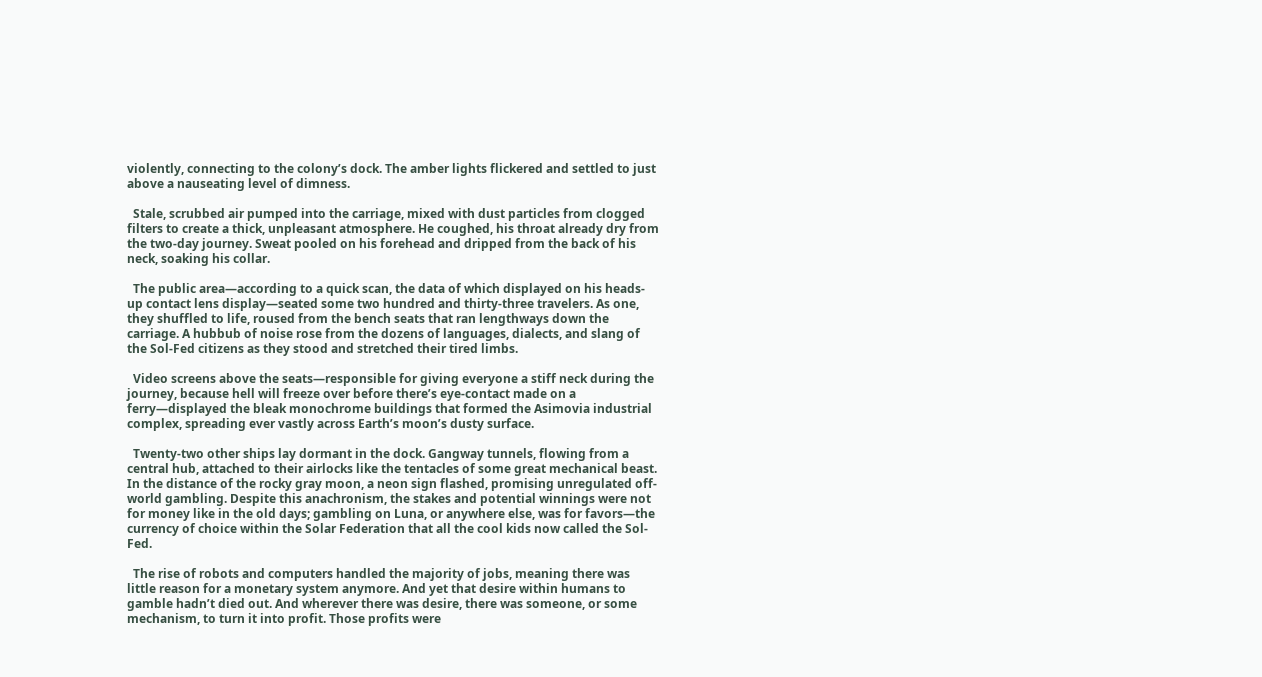violently, connecting to the colony’s dock. The amber lights flickered and settled to just above a nauseating level of dimness.

  Stale, scrubbed air pumped into the carriage, mixed with dust particles from clogged filters to create a thick, unpleasant atmosphere. He coughed, his throat already dry from the two-day journey. Sweat pooled on his forehead and dripped from the back of his neck, soaking his collar.

  The public area—according to a quick scan, the data of which displayed on his heads-up contact lens display—seated some two hundred and thirty-three travelers. As one, they shuffled to life, roused from the bench seats that ran lengthways down the carriage. A hubbub of noise rose from the dozens of languages, dialects, and slang of the Sol-Fed citizens as they stood and stretched their tired limbs.

  Video screens above the seats—responsible for giving everyone a stiff neck during the journey, because hell will freeze over before there’s eye-contact made on a ferry—displayed the bleak monochrome buildings that formed the Asimovia industrial complex, spreading ever vastly across Earth’s moon’s dusty surface.

  Twenty-two other ships lay dormant in the dock. Gangway tunnels, flowing from a central hub, attached to their airlocks like the tentacles of some great mechanical beast. In the distance of the rocky gray moon, a neon sign flashed, promising unregulated off-world gambling. Despite this anachronism, the stakes and potential winnings were not for money like in the old days; gambling on Luna, or anywhere else, was for favors—the currency of choice within the Solar Federation that all the cool kids now called the Sol-Fed.

  The rise of robots and computers handled the majority of jobs, meaning there was little reason for a monetary system anymore. And yet that desire within humans to gamble hadn’t died out. And wherever there was desire, there was someone, or some mechanism, to turn it into profit. Those profits were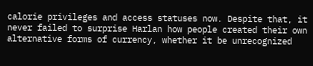calorie privileges and access statuses now. Despite that, it never failed to surprise Harlan how people created their own alternative forms of currency, whether it be unrecognized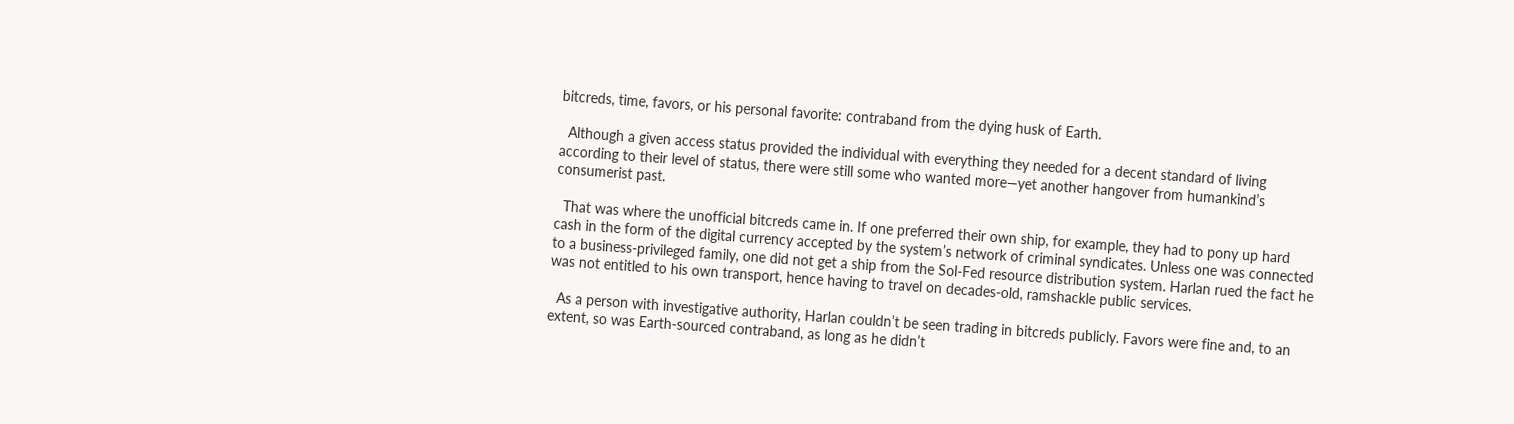bitcreds, time, favors, or his personal favorite: contraband from the dying husk of Earth.

  Although a given access status provided the individual with everything they needed for a decent standard of living according to their level of status, there were still some who wanted more—yet another hangover from humankind’s consumerist past.

  That was where the unofficial bitcreds came in. If one preferred their own ship, for example, they had to pony up hard cash in the form of the digital currency accepted by the system’s network of criminal syndicates. Unless one was connected to a business-privileged family, one did not get a ship from the Sol-Fed resource distribution system. Harlan rued the fact he was not entitled to his own transport, hence having to travel on decades-old, ramshackle public services.

  As a person with investigative authority, Harlan couldn’t be seen trading in bitcreds publicly. Favors were fine and, to an extent, so was Earth-sourced contraband, as long as he didn’t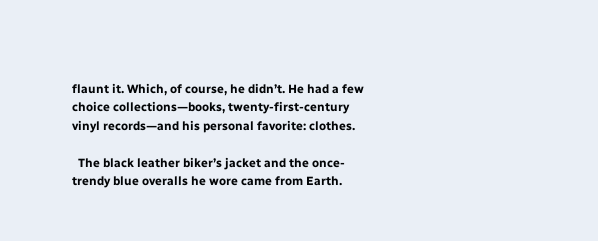flaunt it. Which, of course, he didn’t. He had a few choice collections—books, twenty-first-century vinyl records—and his personal favorite: clothes.

  The black leather biker’s jacket and the once-trendy blue overalls he wore came from Earth.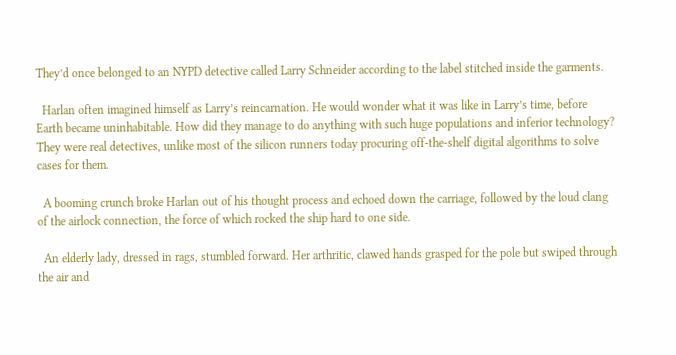They’d once belonged to an NYPD detective called Larry Schneider according to the label stitched inside the garments.

  Harlan often imagined himself as Larry’s reincarnation. He would wonder what it was like in Larry’s time, before Earth became uninhabitable. How did they manage to do anything with such huge populations and inferior technology? They were real detectives, unlike most of the silicon runners today procuring off-the-shelf digital algorithms to solve cases for them.

  A booming crunch broke Harlan out of his thought process and echoed down the carriage, followed by the loud clang of the airlock connection, the force of which rocked the ship hard to one side.

  An elderly lady, dressed in rags, stumbled forward. Her arthritic, clawed hands grasped for the pole but swiped through the air and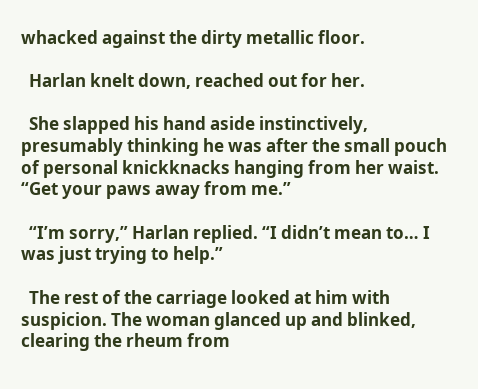whacked against the dirty metallic floor.

  Harlan knelt down, reached out for her.

  She slapped his hand aside instinctively, presumably thinking he was after the small pouch of personal knickknacks hanging from her waist. “Get your paws away from me.”

  “I’m sorry,” Harlan replied. “I didn’t mean to… I was just trying to help.”

  The rest of the carriage looked at him with suspicion. The woman glanced up and blinked, clearing the rheum from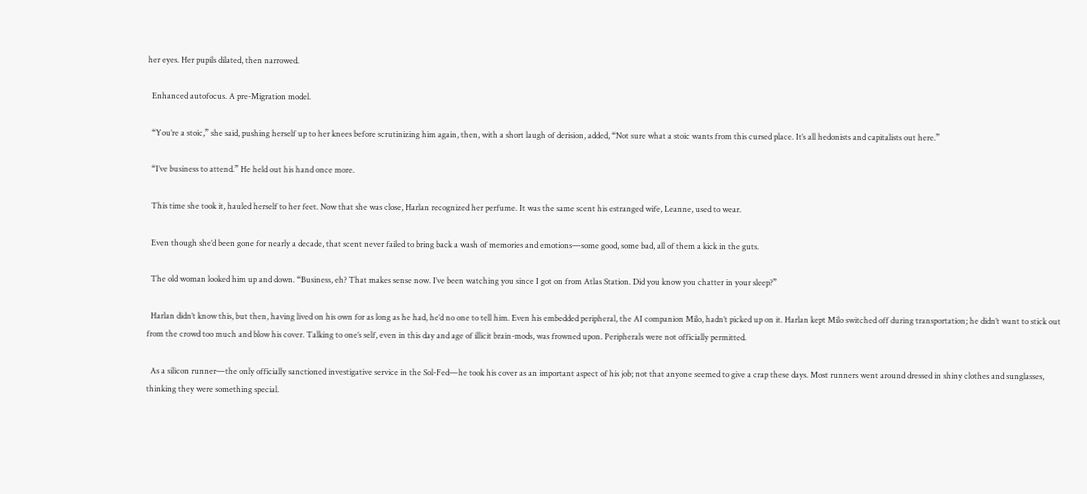her eyes. Her pupils dilated, then narrowed.

  Enhanced autofocus. A pre-Migration model.

  “You’re a stoic,” she said, pushing herself up to her knees before scrutinizing him again, then, with a short laugh of derision, added, “Not sure what a stoic wants from this cursed place. It’s all hedonists and capitalists out here.”

  “I’ve business to attend.” He held out his hand once more.

  This time she took it, hauled herself to her feet. Now that she was close, Harlan recognized her perfume. It was the same scent his estranged wife, Leanne, used to wear.

  Even though she’d been gone for nearly a decade, that scent never failed to bring back a wash of memories and emotions—some good, some bad, all of them a kick in the guts.

  The old woman looked him up and down. “Business, eh? That makes sense now. I’ve been watching you since I got on from Atlas Station. Did you know you chatter in your sleep?”

  Harlan didn’t know this, but then, having lived on his own for as long as he had, he’d no one to tell him. Even his embedded peripheral, the AI companion Milo, hadn’t picked up on it. Harlan kept Milo switched off during transportation; he didn’t want to stick out from the crowd too much and blow his cover. Talking to one’s self, even in this day and age of illicit brain-mods, was frowned upon. Peripherals were not officially permitted.

  As a silicon runner—the only officially sanctioned investigative service in the Sol-Fed—he took his cover as an important aspect of his job; not that anyone seemed to give a crap these days. Most runners went around dressed in shiny clothes and sunglasses, thinking they were something special.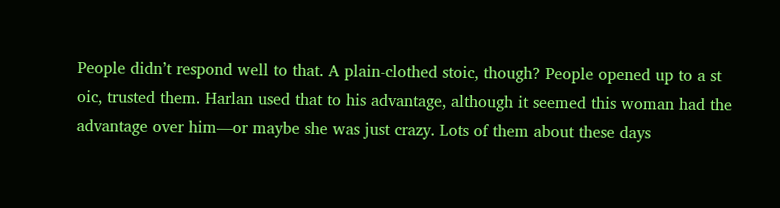People didn’t respond well to that. A plain-clothed stoic, though? People opened up to a st
oic, trusted them. Harlan used that to his advantage, although it seemed this woman had the advantage over him—or maybe she was just crazy. Lots of them about these days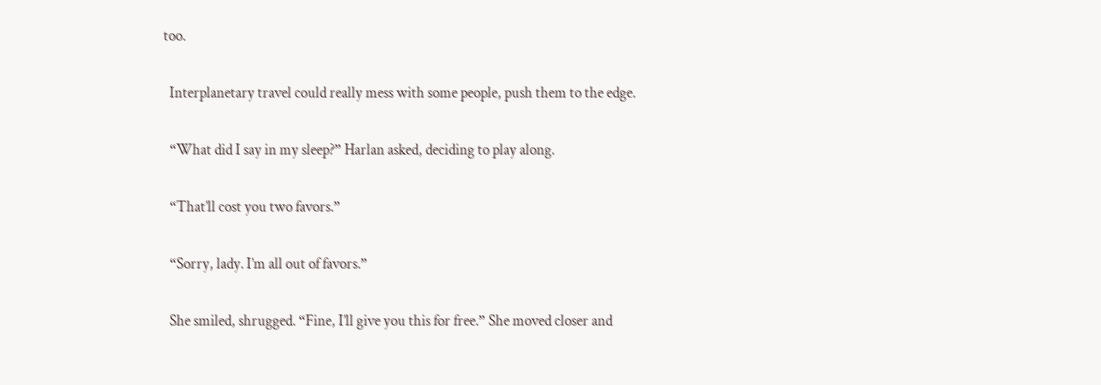too.

  Interplanetary travel could really mess with some people, push them to the edge.

  “What did I say in my sleep?” Harlan asked, deciding to play along.

  “That’ll cost you two favors.”

  “Sorry, lady. I’m all out of favors.”

  She smiled, shrugged. “Fine, I’ll give you this for free.” She moved closer and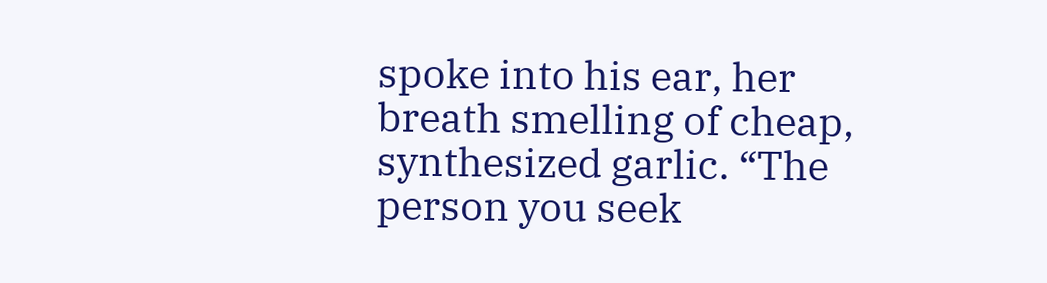spoke into his ear, her breath smelling of cheap, synthesized garlic. “The person you seek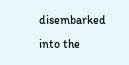disembarked into the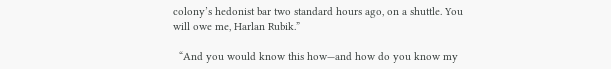colony’s hedonist bar two standard hours ago, on a shuttle. You will owe me, Harlan Rubik.”

  “And you would know this how—and how do you know my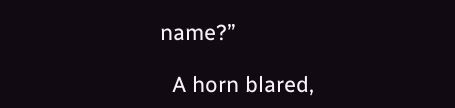name?”

  A horn blared,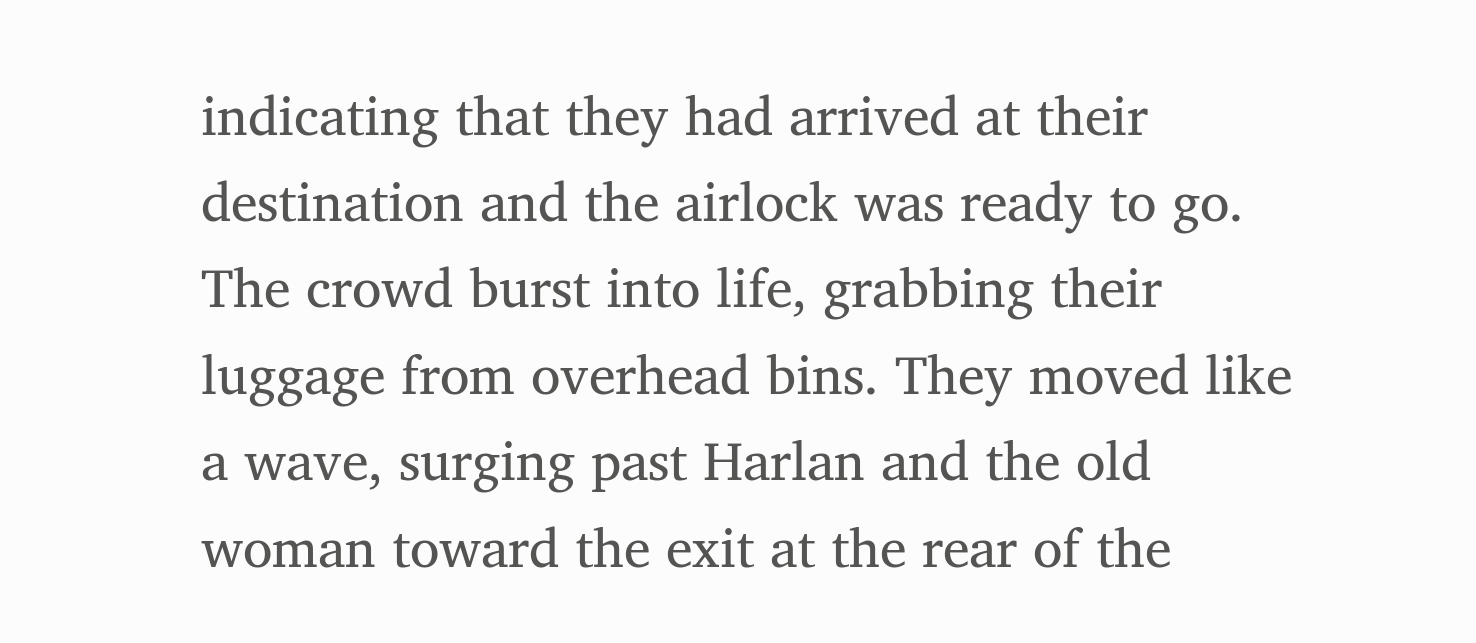indicating that they had arrived at their destination and the airlock was ready to go. The crowd burst into life, grabbing their luggage from overhead bins. They moved like a wave, surging past Harlan and the old woman toward the exit at the rear of the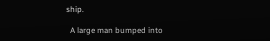ship.

  A large man bumped into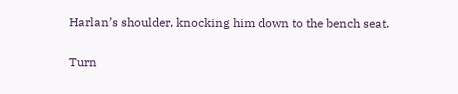Harlan’s shoulder, knocking him down to the bench seat.

Turn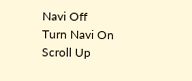Navi Off
Turn Navi On
Scroll Up